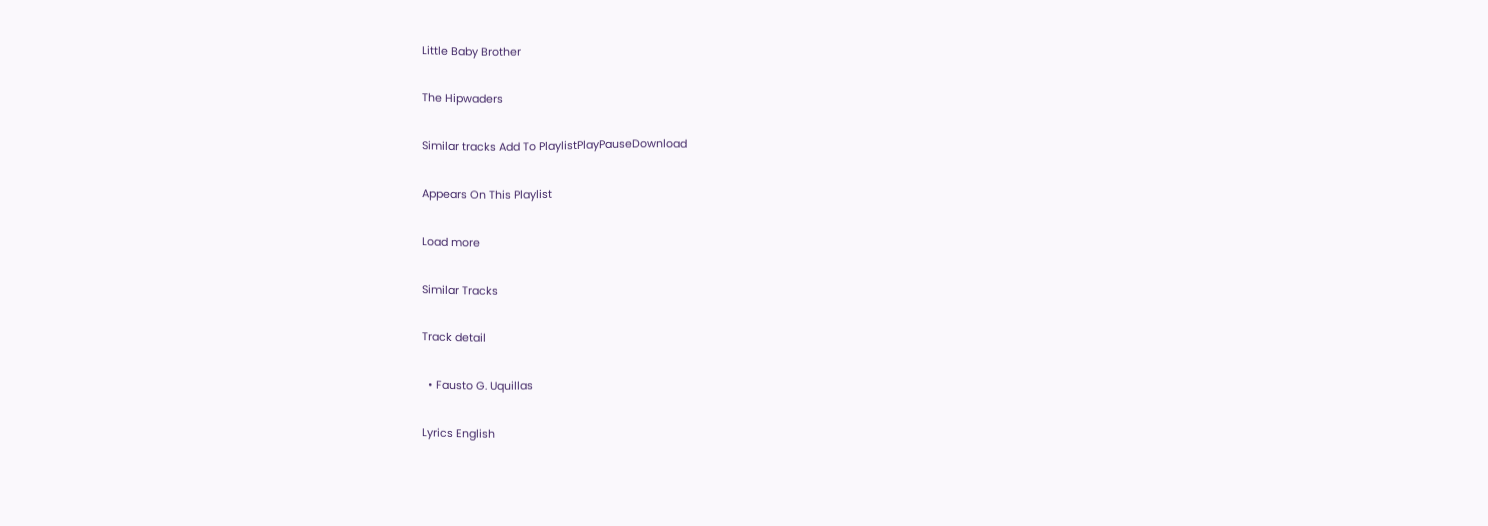Little Baby Brother

The Hipwaders

Similar tracks Add To PlaylistPlayPauseDownload

Appears On This Playlist

Load more

Similar Tracks

Track detail

  • Fausto G. Uquillas

Lyrics English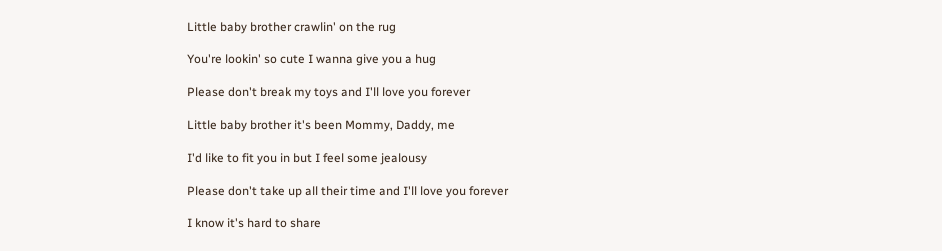Little baby brother crawlin' on the rug

You're lookin' so cute I wanna give you a hug

Please don't break my toys and I'll love you forever

Little baby brother it's been Mommy, Daddy, me

I'd like to fit you in but I feel some jealousy

Please don't take up all their time and I'll love you forever

I know it's hard to share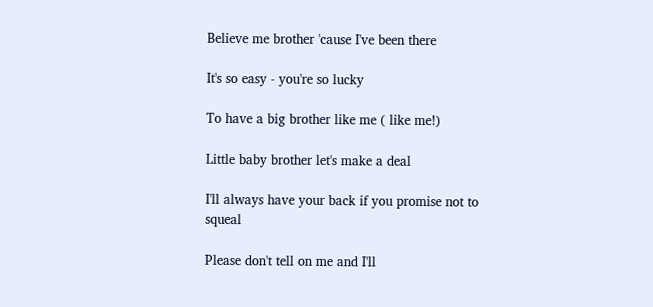Believe me brother 'cause I've been there

It's so easy - you're so lucky

To have a big brother like me ( like me!)

Little baby brother let's make a deal

I'll always have your back if you promise not to squeal

Please don't tell on me and I'll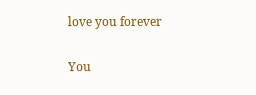love you forever


You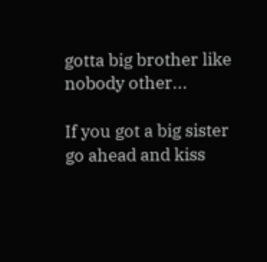gotta big brother like nobody other...

If you got a big sister go ahead and kiss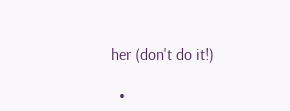her (don't do it!)

  •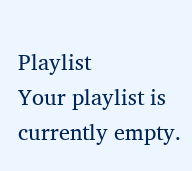Playlist
Your playlist is currently empty.